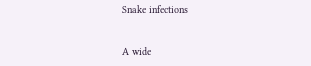Snake infections


A wide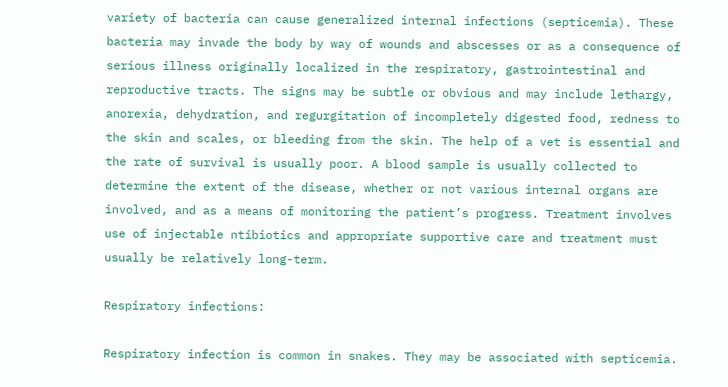variety of bacteria can cause generalized internal infections (septicemia). These bacteria may invade the body by way of wounds and abscesses or as a consequence of serious illness originally localized in the respiratory, gastrointestinal and reproductive tracts. The signs may be subtle or obvious and may include lethargy, anorexia, dehydration, and regurgitation of incompletely digested food, redness to the skin and scales, or bleeding from the skin. The help of a vet is essential and the rate of survival is usually poor. A blood sample is usually collected to determine the extent of the disease, whether or not various internal organs are involved, and as a means of monitoring the patient’s progress. Treatment involves use of injectable ntibiotics and appropriate supportive care and treatment must usually be relatively long-term.

Respiratory infections:

Respiratory infection is common in snakes. They may be associated with septicemia.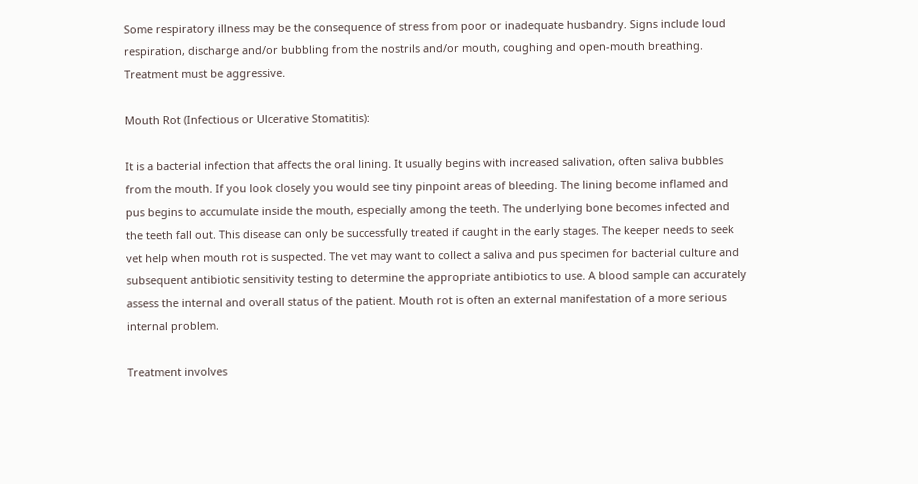Some respiratory illness may be the consequence of stress from poor or inadequate husbandry. Signs include loud respiration, discharge and/or bubbling from the nostrils and/or mouth, coughing and open-mouth breathing. Treatment must be aggressive.

Mouth Rot (Infectious or Ulcerative Stomatitis):

It is a bacterial infection that affects the oral lining. It usually begins with increased salivation, often saliva bubbles from the mouth. If you look closely you would see tiny pinpoint areas of bleeding. The lining become inflamed and pus begins to accumulate inside the mouth, especially among the teeth. The underlying bone becomes infected and the teeth fall out. This disease can only be successfully treated if caught in the early stages. The keeper needs to seek vet help when mouth rot is suspected. The vet may want to collect a saliva and pus specimen for bacterial culture and subsequent antibiotic sensitivity testing to determine the appropriate antibiotics to use. A blood sample can accurately assess the internal and overall status of the patient. Mouth rot is often an external manifestation of a more serious internal problem.

Treatment involves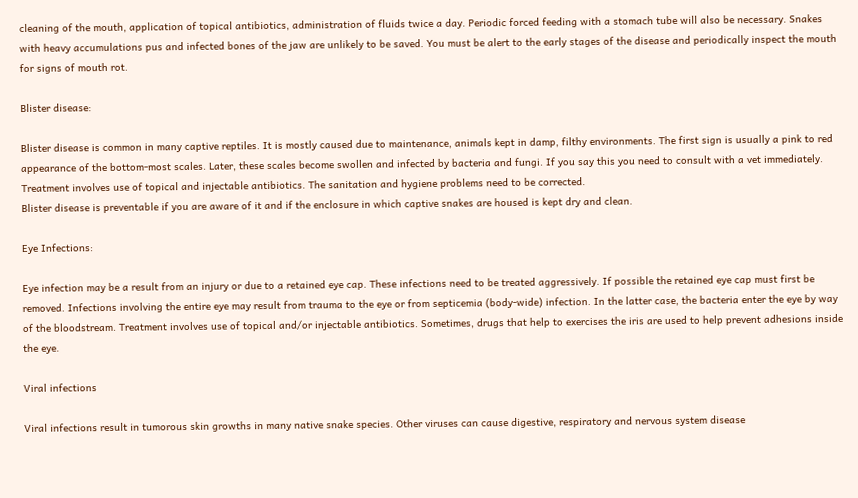cleaning of the mouth, application of topical antibiotics, administration of fluids twice a day. Periodic forced feeding with a stomach tube will also be necessary. Snakes with heavy accumulations pus and infected bones of the jaw are unlikely to be saved. You must be alert to the early stages of the disease and periodically inspect the mouth for signs of mouth rot.

Blister disease:

Blister disease is common in many captive reptiles. It is mostly caused due to maintenance, animals kept in damp, filthy environments. The first sign is usually a pink to red appearance of the bottom-most scales. Later, these scales become swollen and infected by bacteria and fungi. If you say this you need to consult with a vet immediately. Treatment involves use of topical and injectable antibiotics. The sanitation and hygiene problems need to be corrected.
Blister disease is preventable if you are aware of it and if the enclosure in which captive snakes are housed is kept dry and clean.

Eye Infections:

Eye infection may be a result from an injury or due to a retained eye cap. These infections need to be treated aggressively. If possible the retained eye cap must first be removed. Infections involving the entire eye may result from trauma to the eye or from septicemia (body-wide) infection. In the latter case, the bacteria enter the eye by way of the bloodstream. Treatment involves use of topical and/or injectable antibiotics. Sometimes, drugs that help to exercises the iris are used to help prevent adhesions inside the eye.

Viral infections

Viral infections result in tumorous skin growths in many native snake species. Other viruses can cause digestive, respiratory and nervous system disease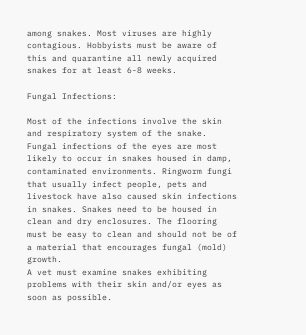among snakes. Most viruses are highly contagious. Hobbyists must be aware of this and quarantine all newly acquired snakes for at least 6-8 weeks.

Fungal Infections:

Most of the infections involve the skin and respiratory system of the snake. Fungal infections of the eyes are most likely to occur in snakes housed in damp, contaminated environments. Ringworm fungi that usually infect people, pets and livestock have also caused skin infections in snakes. Snakes need to be housed in clean and dry enclosures. The flooring must be easy to clean and should not be of a material that encourages fungal (mold) growth.
A vet must examine snakes exhibiting problems with their skin and/or eyes as soon as possible.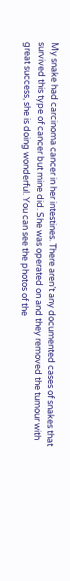My snake had carcinoma cancer in her intestines. There aren’t any documented cases of snakes that survived this type of cancer but mine did. She was operated on and they removed the tumour with great success, she is doing wonderful. You can see the photos of the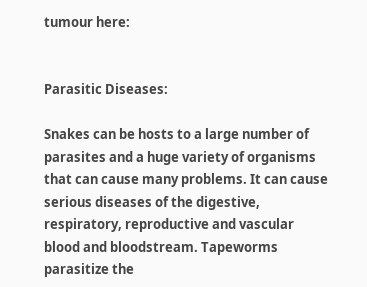tumour here:


Parasitic Diseases:

Snakes can be hosts to a large number of parasites and a huge variety of organisms that can cause many problems. It can cause serious diseases of the digestive, respiratory, reproductive and vascular blood and bloodstream. Tapeworms parasitize the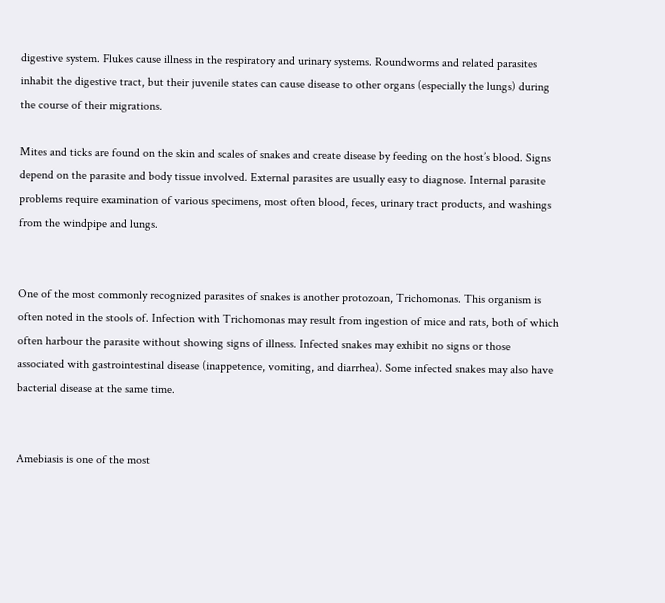digestive system. Flukes cause illness in the respiratory and urinary systems. Roundworms and related parasites inhabit the digestive tract, but their juvenile states can cause disease to other organs (especially the lungs) during the course of their migrations.

Mites and ticks are found on the skin and scales of snakes and create disease by feeding on the host’s blood. Signs depend on the parasite and body tissue involved. External parasites are usually easy to diagnose. Internal parasite problems require examination of various specimens, most often blood, feces, urinary tract products, and washings from the windpipe and lungs.


One of the most commonly recognized parasites of snakes is another protozoan, Trichomonas. This organism is often noted in the stools of. Infection with Trichomonas may result from ingestion of mice and rats, both of which often harbour the parasite without showing signs of illness. Infected snakes may exhibit no signs or those associated with gastrointestinal disease (inappetence, vomiting, and diarrhea). Some infected snakes may also have bacterial disease at the same time.


Amebiasis is one of the most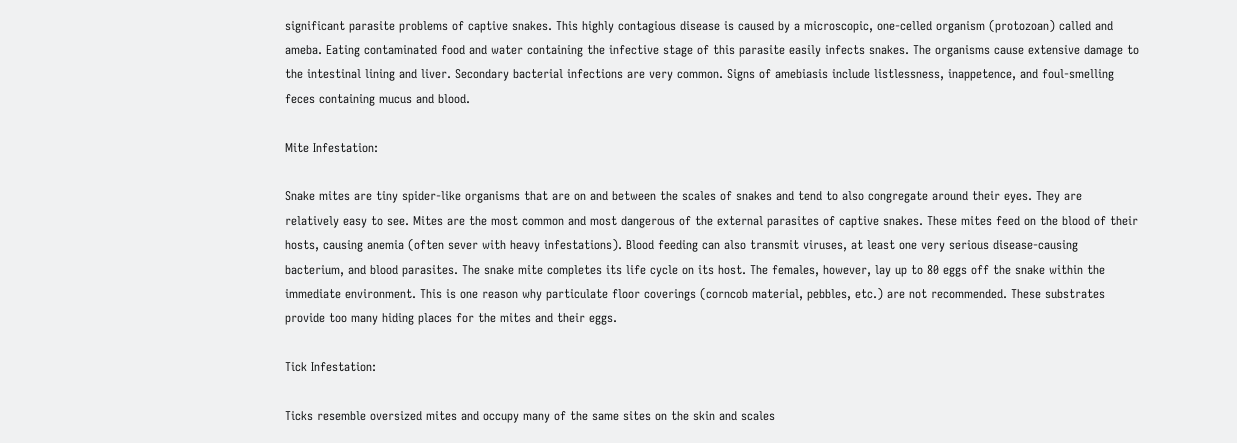significant parasite problems of captive snakes. This highly contagious disease is caused by a microscopic, one-celled organism (protozoan) called and ameba. Eating contaminated food and water containing the infective stage of this parasite easily infects snakes. The organisms cause extensive damage to the intestinal lining and liver. Secondary bacterial infections are very common. Signs of amebiasis include listlessness, inappetence, and foul-smelling feces containing mucus and blood.

Mite Infestation:

Snake mites are tiny spider-like organisms that are on and between the scales of snakes and tend to also congregate around their eyes. They are relatively easy to see. Mites are the most common and most dangerous of the external parasites of captive snakes. These mites feed on the blood of their hosts, causing anemia (often sever with heavy infestations). Blood feeding can also transmit viruses, at least one very serious disease-causing bacterium, and blood parasites. The snake mite completes its life cycle on its host. The females, however, lay up to 80 eggs off the snake within the immediate environment. This is one reason why particulate floor coverings (corncob material, pebbles, etc.) are not recommended. These substrates provide too many hiding places for the mites and their eggs.

Tick Infestation:

Ticks resemble oversized mites and occupy many of the same sites on the skin and scales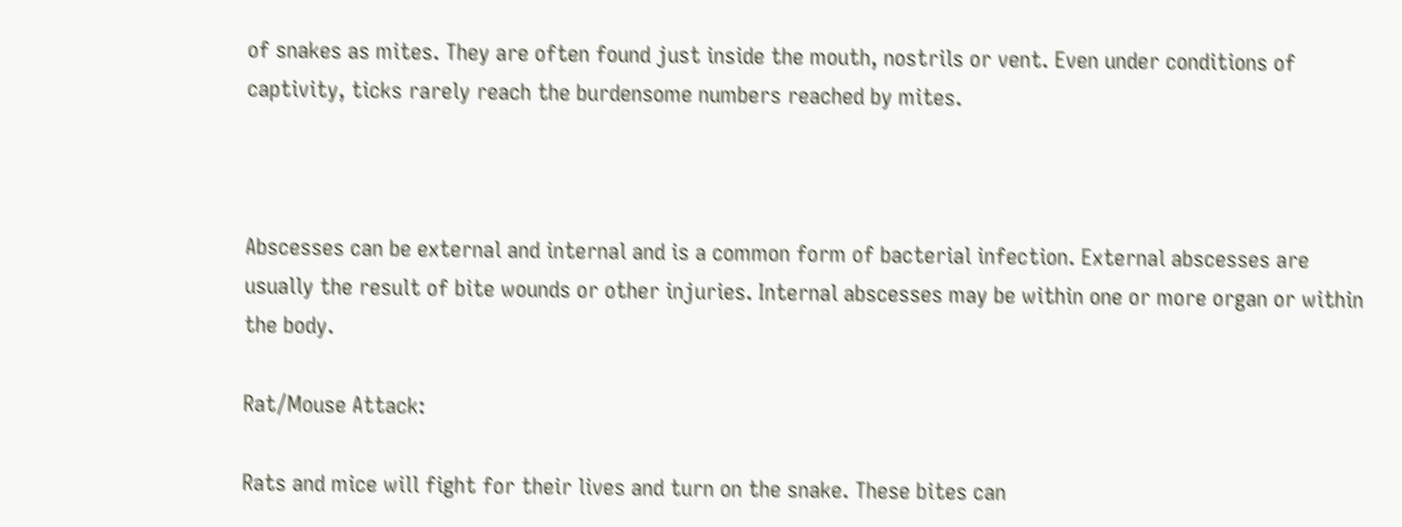of snakes as mites. They are often found just inside the mouth, nostrils or vent. Even under conditions of captivity, ticks rarely reach the burdensome numbers reached by mites.



Abscesses can be external and internal and is a common form of bacterial infection. External abscesses are usually the result of bite wounds or other injuries. Internal abscesses may be within one or more organ or within the body.

Rat/Mouse Attack:

Rats and mice will fight for their lives and turn on the snake. These bites can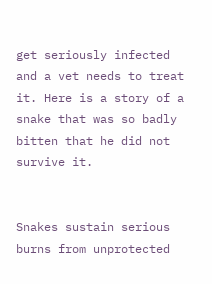get seriously infected and a vet needs to treat it. Here is a story of a snake that was so badly bitten that he did not survive it.


Snakes sustain serious burns from unprotected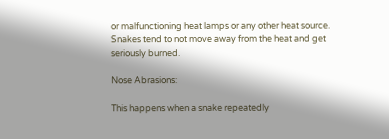or malfunctioning heat lamps or any other heat source. Snakes tend to not move away from the heat and get seriously burned.

Nose Abrasions:

This happens when a snake repeatedly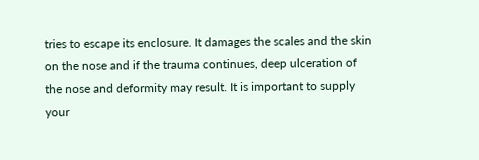tries to escape its enclosure. It damages the scales and the skin on the nose and if the trauma continues, deep ulceration of the nose and deformity may result. It is important to supply your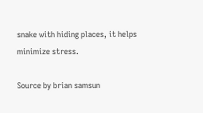snake with hiding places, it helps minimize stress.

Source by brian samsun